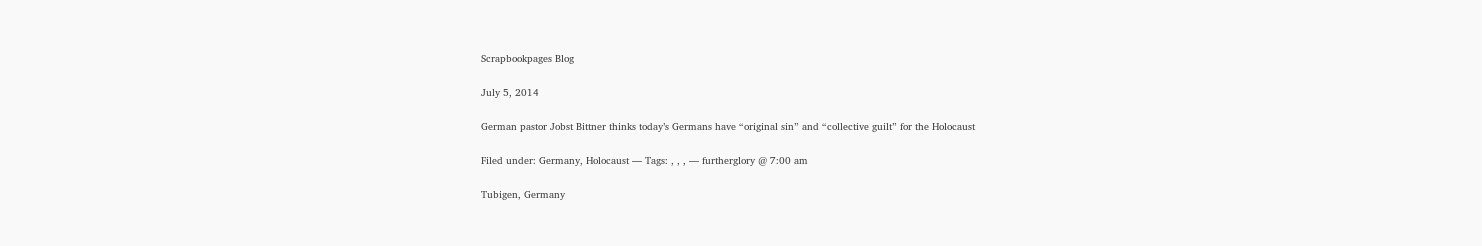Scrapbookpages Blog

July 5, 2014

German pastor Jobst Bittner thinks today’s Germans have “original sin” and “collective guilt” for the Holocaust

Filed under: Germany, Holocaust — Tags: , , , — furtherglory @ 7:00 am

Tubigen, Germany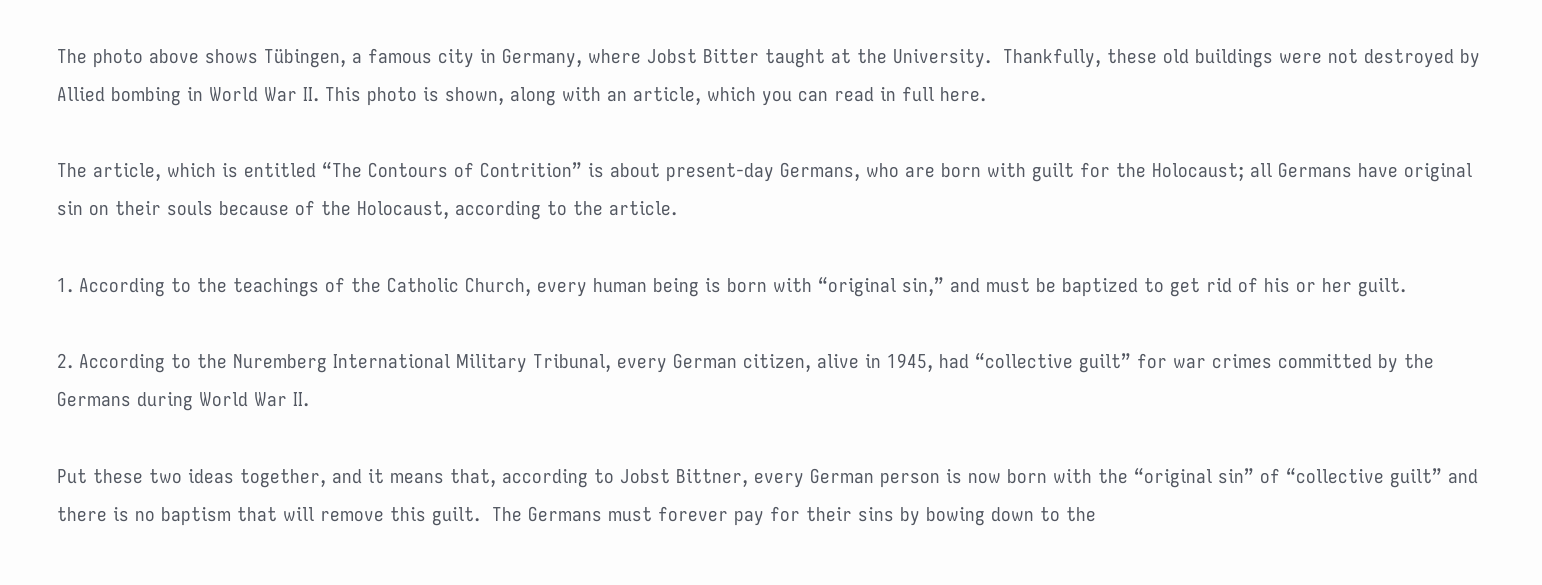The photo above shows Tübingen, a famous city in Germany, where Jobst Bitter taught at the University.  Thankfully, these old buildings were not destroyed by Allied bombing in World War II. This photo is shown, along with an article, which you can read in full here.

The article, which is entitled “The Contours of Contrition” is about present-day Germans, who are born with guilt for the Holocaust; all Germans have original sin on their souls because of the Holocaust, according to the article.

1. According to the teachings of the Catholic Church, every human being is born with “original sin,” and must be baptized to get rid of his or her guilt.

2. According to the Nuremberg International Military Tribunal, every German citizen, alive in 1945, had “collective guilt” for war crimes committed by the Germans during World War II.

Put these two ideas together, and it means that, according to Jobst Bittner, every German person is now born with the “original sin” of “collective guilt” and there is no baptism that will remove this guilt.  The Germans must forever pay for their sins by bowing down to the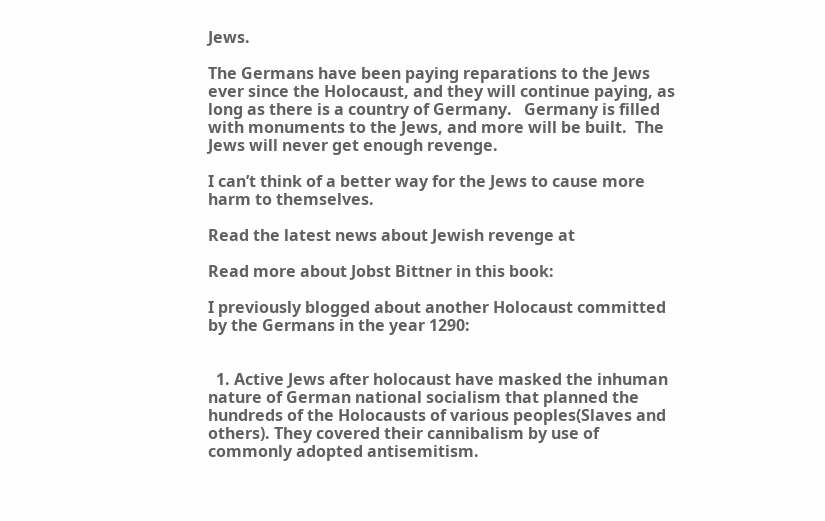Jews.

The Germans have been paying reparations to the Jews ever since the Holocaust, and they will continue paying, as long as there is a country of Germany.   Germany is filled with monuments to the Jews, and more will be built.  The Jews will never get enough revenge.

I can’t think of a better way for the Jews to cause more harm to themselves.

Read the latest news about Jewish revenge at

Read more about Jobst Bittner in this book:

I previously blogged about another Holocaust committed by the Germans in the year 1290:


  1. Active Jews after holocaust have masked the inhuman nature of German national socialism that planned the hundreds of the Holocausts of various peoples(Slaves and others). They covered their cannibalism by use of commonly adopted antisemitism.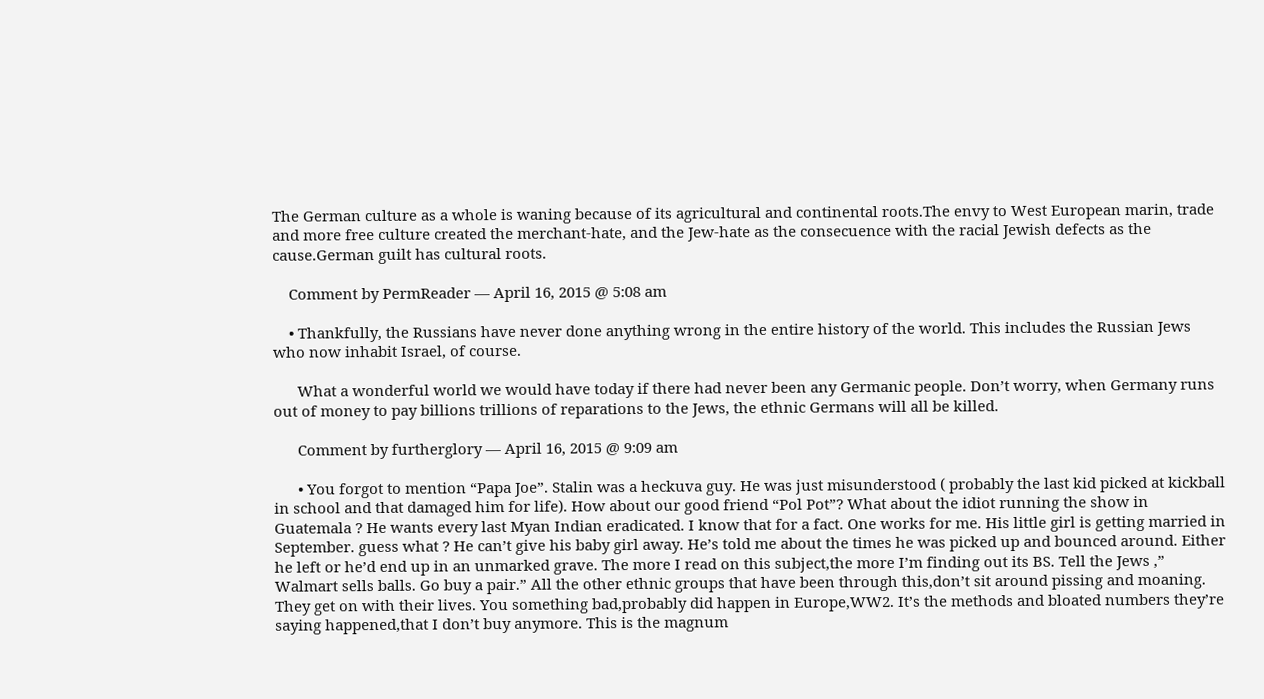The German culture as a whole is waning because of its agricultural and continental roots.The envy to West European marin, trade and more free culture created the merchant-hate, and the Jew-hate as the consecuence with the racial Jewish defects as the cause.German guilt has cultural roots.

    Comment by PermReader — April 16, 2015 @ 5:08 am

    • Thankfully, the Russians have never done anything wrong in the entire history of the world. This includes the Russian Jews who now inhabit Israel, of course.

      What a wonderful world we would have today if there had never been any Germanic people. Don’t worry, when Germany runs out of money to pay billions trillions of reparations to the Jews, the ethnic Germans will all be killed.

      Comment by furtherglory — April 16, 2015 @ 9:09 am

      • You forgot to mention “Papa Joe”. Stalin was a heckuva guy. He was just misunderstood ( probably the last kid picked at kickball in school and that damaged him for life). How about our good friend “Pol Pot”? What about the idiot running the show in Guatemala ? He wants every last Myan Indian eradicated. I know that for a fact. One works for me. His little girl is getting married in September. guess what ? He can’t give his baby girl away. He’s told me about the times he was picked up and bounced around. Either he left or he’d end up in an unmarked grave. The more I read on this subject,the more I’m finding out its BS. Tell the Jews ,” Walmart sells balls. Go buy a pair.” All the other ethnic groups that have been through this,don’t sit around pissing and moaning. They get on with their lives. You something bad,probably did happen in Europe,WW2. It’s the methods and bloated numbers they’re saying happened,that I don’t buy anymore. This is the magnum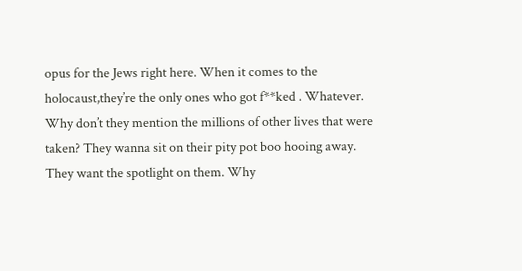opus for the Jews right here. When it comes to the holocaust,they’re the only ones who got f**ked . Whatever. Why don’t they mention the millions of other lives that were taken? They wanna sit on their pity pot boo hooing away. They want the spotlight on them. Why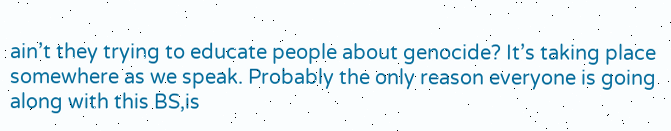ain’t they trying to educate people about genocide? It’s taking place somewhere as we speak. Probably the only reason everyone is going along with this BS,is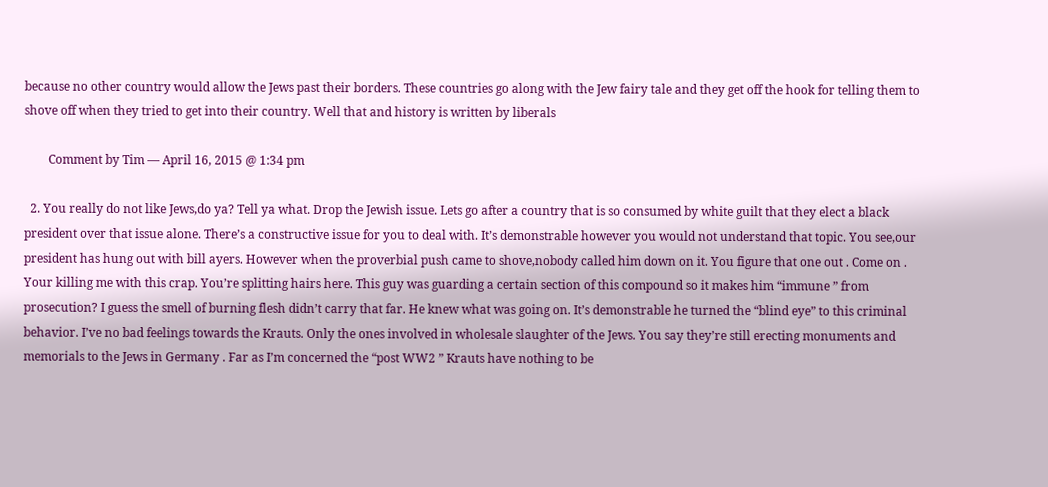because no other country would allow the Jews past their borders. These countries go along with the Jew fairy tale and they get off the hook for telling them to shove off when they tried to get into their country. Well that and history is written by liberals

        Comment by Tim — April 16, 2015 @ 1:34 pm

  2. You really do not like Jews,do ya? Tell ya what. Drop the Jewish issue. Lets go after a country that is so consumed by white guilt that they elect a black president over that issue alone. There’s a constructive issue for you to deal with. It’s demonstrable however you would not understand that topic. You see,our president has hung out with bill ayers. However when the proverbial push came to shove,nobody called him down on it. You figure that one out . Come on . Your killing me with this crap. You’re splitting hairs here. This guy was guarding a certain section of this compound so it makes him “immune ” from prosecution? I guess the smell of burning flesh didn’t carry that far. He knew what was going on. It’s demonstrable he turned the “blind eye” to this criminal behavior. I’ve no bad feelings towards the Krauts. Only the ones involved in wholesale slaughter of the Jews. You say they’re still erecting monuments and memorials to the Jews in Germany . Far as I’m concerned the “post WW2 ” Krauts have nothing to be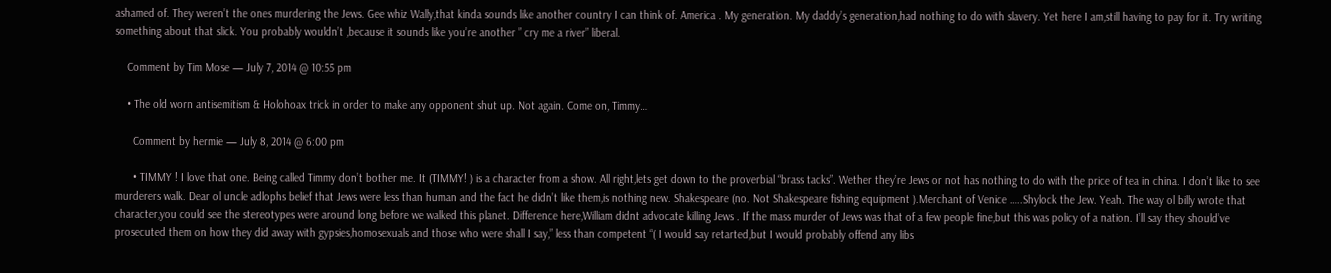ashamed of. They weren’t the ones murdering the Jews. Gee whiz Wally,that kinda sounds like another country I can think of. America . My generation. My daddy’s generation,had nothing to do with slavery. Yet here I am,still having to pay for it. Try writing something about that slick. You probably wouldn’t ,because it sounds like you’re another ” cry me a river” liberal.

    Comment by Tim Mose — July 7, 2014 @ 10:55 pm

    • The old worn antisemitism & Holohoax trick in order to make any opponent shut up. Not again. Come on, Timmy…

      Comment by hermie — July 8, 2014 @ 6:00 pm

      • TIMMY ! I love that one. Being called Timmy don’t bother me. It (TIMMY! ) is a character from a show. All right,lets get down to the proverbial “brass tacks”. Wether they’re Jews or not has nothing to do with the price of tea in china. I don’t like to see murderers walk. Dear ol uncle adlophs belief that Jews were less than human and the fact he didn’t like them,is nothing new. Shakespeare (no. Not Shakespeare fishing equipment ).Merchant of Venice …..Shylock the Jew. Yeah. The way ol billy wrote that character,you could see the stereotypes were around long before we walked this planet. Difference here,William didnt advocate killing Jews . If the mass murder of Jews was that of a few people fine,but this was policy of a nation. I’ll say they should’ve prosecuted them on how they did away with gypsies,homosexuals and those who were shall I say,” less than competent “( I would say retarted,but I would probably offend any libs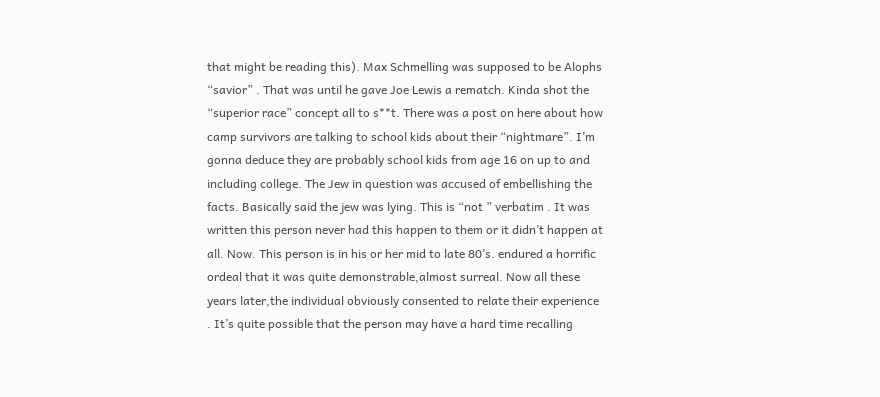that might be reading this). Max Schmelling was supposed to be Alophs “savior” . That was until he gave Joe Lewis a rematch. Kinda shot the “superior race” concept all to s**t. There was a post on here about how camp survivors are talking to school kids about their “nightmare”. I’m gonna deduce they are probably school kids from age 16 on up to and including college. The Jew in question was accused of embellishing the facts. Basically said the jew was lying. This is “not ” verbatim . It was written this person never had this happen to them or it didn’t happen at all. Now. This person is in his or her mid to late 80’s. endured a horrific ordeal that it was quite demonstrable,almost surreal. Now all these years later,the individual obviously consented to relate their experience . It’s quite possible that the person may have a hard time recalling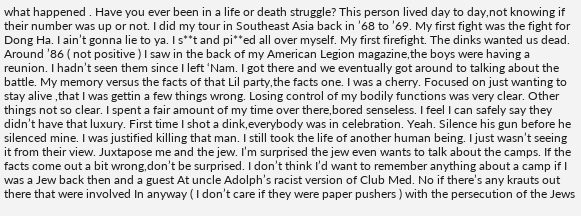what happened . Have you ever been in a life or death struggle? This person lived day to day,not knowing if their number was up or not. I did my tour in Southeast Asia back in ’68 to ’69. My first fight was the fight for Dong Ha. I ain’t gonna lie to ya. I s**t and pi**ed all over myself. My first firefight. The dinks wanted us dead. Around ’86 ( not positive ) I saw in the back of my American Legion magazine,the boys were having a reunion. I hadn’t seen them since I left ‘Nam. I got there and we eventually got around to talking about the battle. My memory versus the facts of that Lil party,the facts one. I was a cherry. Focused on just wanting to stay alive ,that I was gettin a few things wrong. Losing control of my bodily functions was very clear. Other things not so clear. I spent a fair amount of my time over there,bored senseless. I feel I can safely say they didn’t have that luxury. First time I shot a dink,everybody was in celebration. Yeah. Silence his gun before he silenced mine. I was justified killing that man. I still took the life of another human being. I just wasn’t seeing it from their view. Juxtapose me and the jew. I’m surprised the jew even wants to talk about the camps. If the facts come out a bit wrong,don’t be surprised. I don’t think I’d want to remember anything about a camp if I was a Jew back then and a guest At uncle Adolph’s racist version of Club Med. No if there’s any krauts out there that were involved In anyway ( I don’t care if they were paper pushers ) with the persecution of the Jews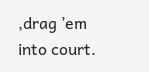,drag ’em into court.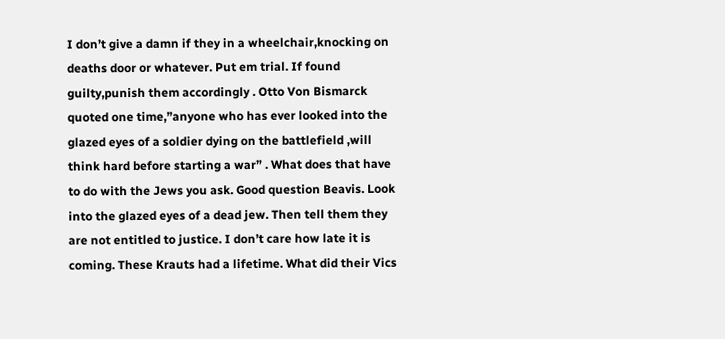I don’t give a damn if they in a wheelchair,knocking on deaths door or whatever. Put em trial. If found guilty,punish them accordingly . Otto Von Bismarck quoted one time,”anyone who has ever looked into the glazed eyes of a soldier dying on the battlefield ,will think hard before starting a war” . What does that have to do with the Jews you ask. Good question Beavis. Look into the glazed eyes of a dead jew. Then tell them they are not entitled to justice. I don’t care how late it is coming. These Krauts had a lifetime. What did their Vics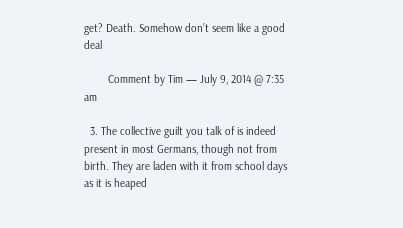get? Death. Somehow don’t seem like a good deal

        Comment by Tim — July 9, 2014 @ 7:35 am

  3. The collective guilt you talk of is indeed present in most Germans, though not from birth. They are laden with it from school days as it is heaped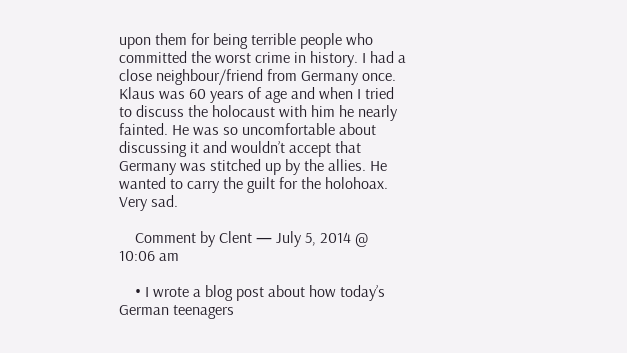upon them for being terrible people who committed the worst crime in history. I had a close neighbour/friend from Germany once. Klaus was 60 years of age and when I tried to discuss the holocaust with him he nearly fainted. He was so uncomfortable about discussing it and wouldn’t accept that Germany was stitched up by the allies. He wanted to carry the guilt for the holohoax. Very sad.

    Comment by Clent — July 5, 2014 @ 10:06 am

    • I wrote a blog post about how today’s German teenagers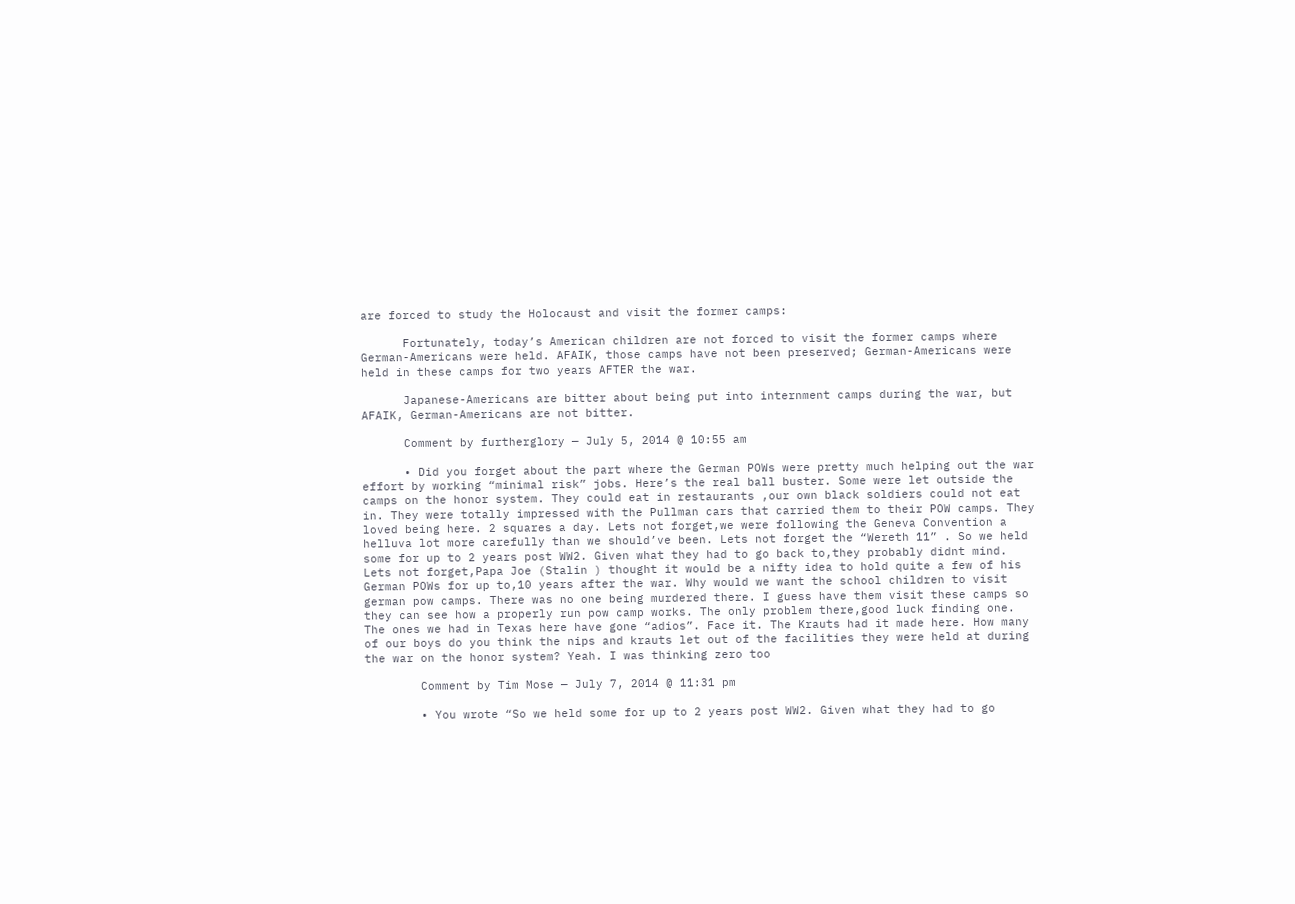are forced to study the Holocaust and visit the former camps:

      Fortunately, today’s American children are not forced to visit the former camps where German-Americans were held. AFAIK, those camps have not been preserved; German-Americans were held in these camps for two years AFTER the war.

      Japanese-Americans are bitter about being put into internment camps during the war, but AFAIK, German-Americans are not bitter.

      Comment by furtherglory — July 5, 2014 @ 10:55 am

      • Did you forget about the part where the German POWs were pretty much helping out the war effort by working “minimal risk” jobs. Here’s the real ball buster. Some were let outside the camps on the honor system. They could eat in restaurants ,our own black soldiers could not eat in. They were totally impressed with the Pullman cars that carried them to their POW camps. They loved being here. 2 squares a day. Lets not forget,we were following the Geneva Convention a helluva lot more carefully than we should’ve been. Lets not forget the “Wereth 11” . So we held some for up to 2 years post WW2. Given what they had to go back to,they probably didnt mind. Lets not forget,Papa Joe (Stalin ) thought it would be a nifty idea to hold quite a few of his German POWs for up to,10 years after the war. Why would we want the school children to visit german pow camps. There was no one being murdered there. I guess have them visit these camps so they can see how a properly run pow camp works. The only problem there,good luck finding one. The ones we had in Texas here have gone “adios”. Face it. The Krauts had it made here. How many of our boys do you think the nips and krauts let out of the facilities they were held at during the war on the honor system? Yeah. I was thinking zero too

        Comment by Tim Mose — July 7, 2014 @ 11:31 pm

        • You wrote “So we held some for up to 2 years post WW2. Given what they had to go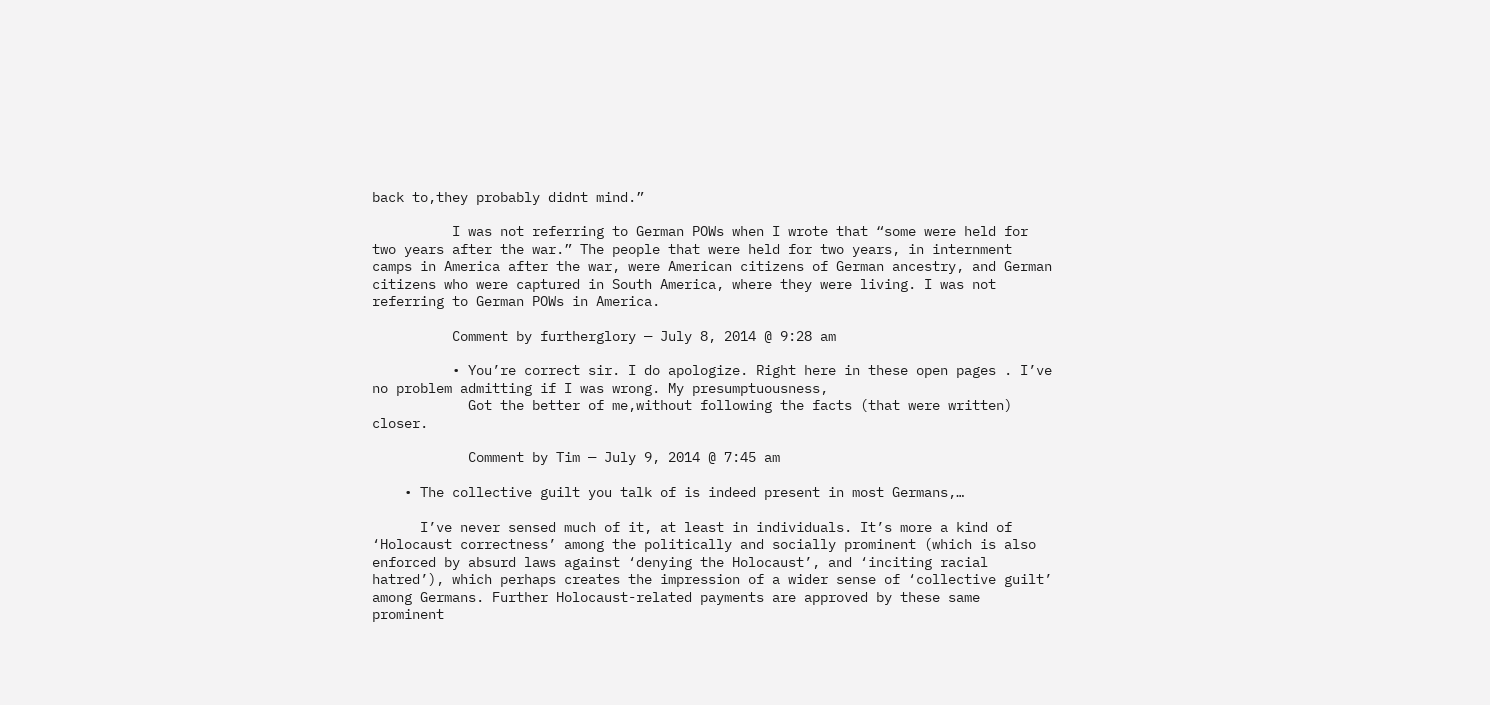back to,they probably didnt mind.”

          I was not referring to German POWs when I wrote that “some were held for two years after the war.” The people that were held for two years, in internment camps in America after the war, were American citizens of German ancestry, and German citizens who were captured in South America, where they were living. I was not referring to German POWs in America.

          Comment by furtherglory — July 8, 2014 @ 9:28 am

          • You’re correct sir. I do apologize. Right here in these open pages . I’ve no problem admitting if I was wrong. My presumptuousness,
            Got the better of me,without following the facts (that were written) closer.

            Comment by Tim — July 9, 2014 @ 7:45 am

    • The collective guilt you talk of is indeed present in most Germans,…

      I’ve never sensed much of it, at least in individuals. It’s more a kind of ‘Holocaust correctness’ among the politically and socially prominent (which is also enforced by absurd laws against ‘denying the Holocaust’, and ‘inciting racial hatred’), which perhaps creates the impression of a wider sense of ‘collective guilt’ among Germans. Further Holocaust-related payments are approved by these same prominent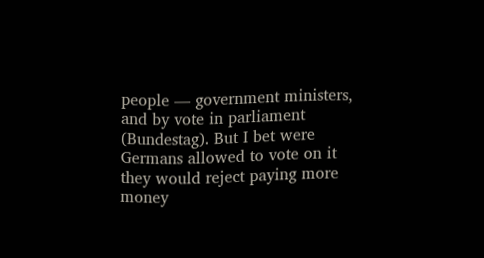people — government ministers, and by vote in parliament (Bundestag). But I bet were Germans allowed to vote on it they would reject paying more money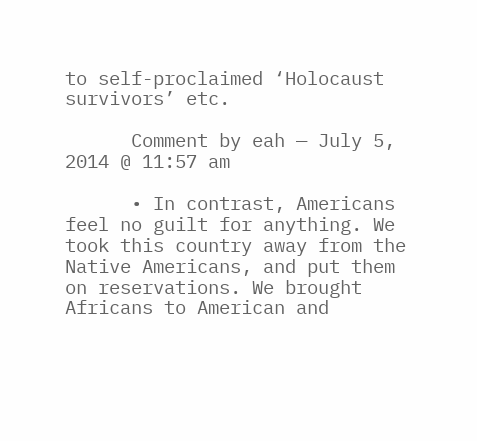to self-proclaimed ‘Holocaust survivors’ etc.

      Comment by eah — July 5, 2014 @ 11:57 am

      • In contrast, Americans feel no guilt for anything. We took this country away from the Native Americans, and put them on reservations. We brought Africans to American and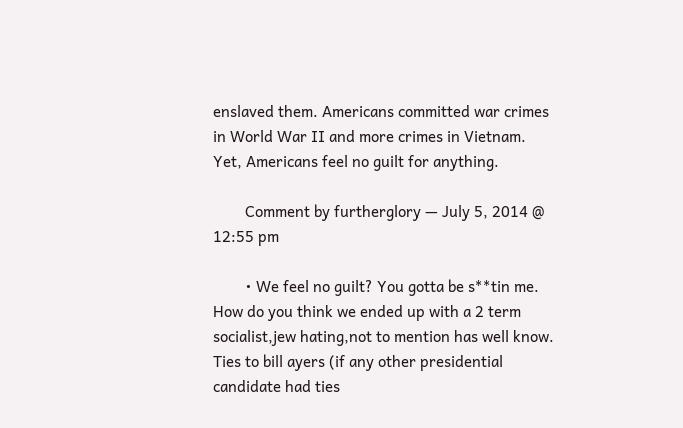enslaved them. Americans committed war crimes in World War II and more crimes in Vietnam. Yet, Americans feel no guilt for anything.

        Comment by furtherglory — July 5, 2014 @ 12:55 pm

        • We feel no guilt? You gotta be s**tin me. How do you think we ended up with a 2 term socialist,jew hating,not to mention has well know. Ties to bill ayers (if any other presidential candidate had ties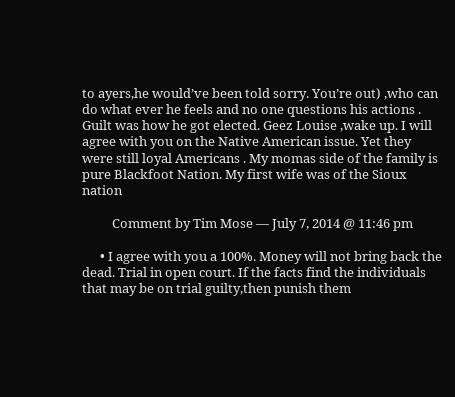to ayers,he would’ve been told sorry. You’re out) ,who can do what ever he feels and no one questions his actions . Guilt was how he got elected. Geez Louise ,wake up. I will agree with you on the Native American issue. Yet they were still loyal Americans . My momas side of the family is pure Blackfoot Nation. My first wife was of the Sioux nation

          Comment by Tim Mose — July 7, 2014 @ 11:46 pm

      • I agree with you a 100%. Money will not bring back the dead. Trial in open court. If the facts find the individuals that may be on trial guilty,then punish them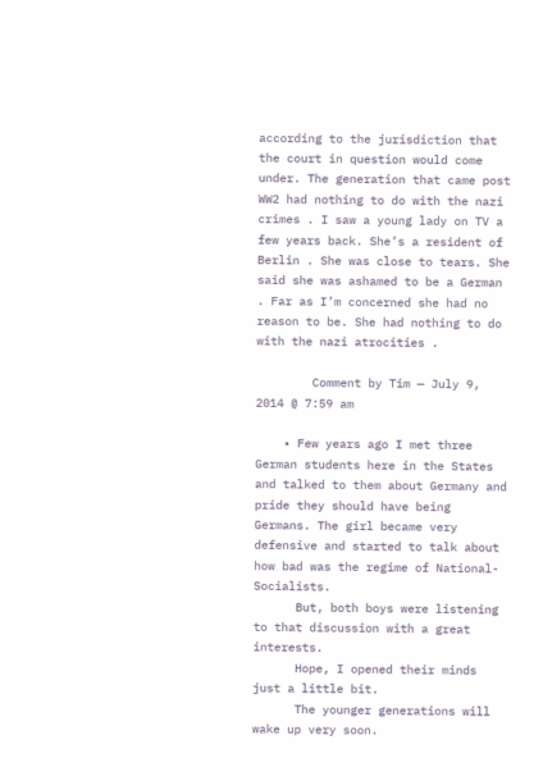according to the jurisdiction that the court in question would come under. The generation that came post WW2 had nothing to do with the nazi crimes . I saw a young lady on TV a few years back. She’s a resident of Berlin . She was close to tears. She said she was ashamed to be a German . Far as I’m concerned she had no reason to be. She had nothing to do with the nazi atrocities .

        Comment by Tim — July 9, 2014 @ 7:59 am

    • Few years ago I met three German students here in the States and talked to them about Germany and pride they should have being Germans. The girl became very defensive and started to talk about how bad was the regime of National-Socialists.
      But, both boys were listening to that discussion with a great interests.
      Hope, I opened their minds just a little bit.
      The younger generations will wake up very soon.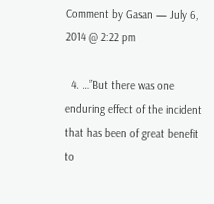Comment by Gasan — July 6, 2014 @ 2:22 pm

  4. …”But there was one enduring effect of the incident that has been of great benefit to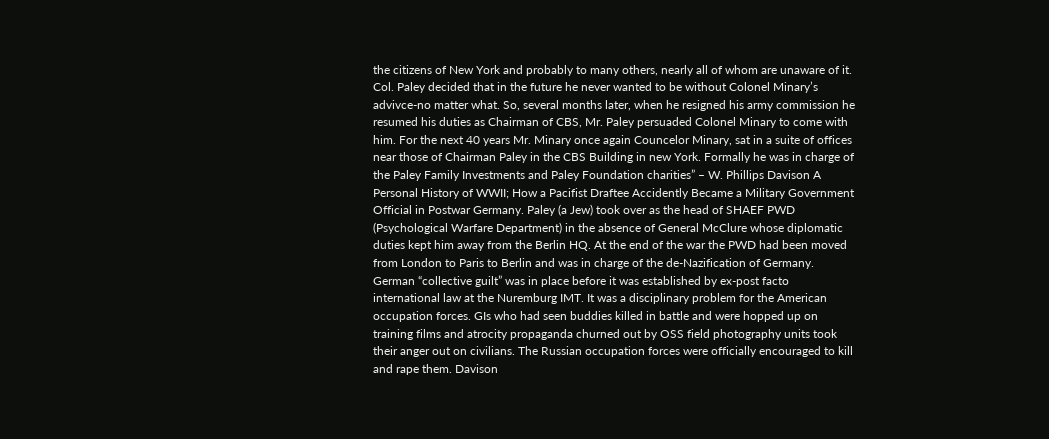the citizens of New York and probably to many others, nearly all of whom are unaware of it. Col. Paley decided that in the future he never wanted to be without Colonel Minary’s advivce-no matter what. So, several months later, when he resigned his army commission he resumed his duties as Chairman of CBS, Mr. Paley persuaded Colonel Minary to come with him. For the next 40 years Mr. Minary once again Councelor Minary, sat in a suite of offices near those of Chairman Paley in the CBS Building in new York. Formally he was in charge of the Paley Family Investments and Paley Foundation charities” – W. Phillips Davison A Personal History of WWII; How a Pacifist Draftee Accidently Became a Military Government Official in Postwar Germany. Paley (a Jew) took over as the head of SHAEF PWD (Psychological Warfare Department) in the absence of General McClure whose diplomatic duties kept him away from the Berlin HQ. At the end of the war the PWD had been moved from London to Paris to Berlin and was in charge of the de-Nazification of Germany. German “collective guilt” was in place before it was established by ex-post facto international law at the Nuremburg IMT. It was a disciplinary problem for the American occupation forces. GIs who had seen buddies killed in battle and were hopped up on training films and atrocity propaganda churned out by OSS field photography units took their anger out on civilians. The Russian occupation forces were officially encouraged to kill and rape them. Davison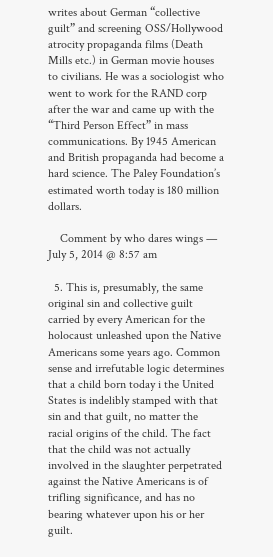writes about German “collective guilt” and screening OSS/Hollywood atrocity propaganda films (Death Mills etc.) in German movie houses to civilians. He was a sociologist who went to work for the RAND corp after the war and came up with the “Third Person Effect” in mass communications. By 1945 American and British propaganda had become a hard science. The Paley Foundation’s estimated worth today is 180 million dollars.

    Comment by who dares wings — July 5, 2014 @ 8:57 am

  5. This is, presumably, the same original sin and collective guilt carried by every American for the holocaust unleashed upon the Native Americans some years ago. Common sense and irrefutable logic determines that a child born today i the United States is indelibly stamped with that sin and that guilt, no matter the racial origins of the child. The fact that the child was not actually involved in the slaughter perpetrated against the Native Americans is of trifling significance, and has no bearing whatever upon his or her guilt.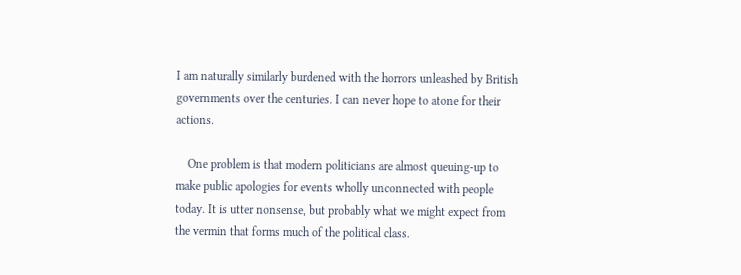I am naturally similarly burdened with the horrors unleashed by British governments over the centuries. I can never hope to atone for their actions.

    One problem is that modern politicians are almost queuing-up to make public apologies for events wholly unconnected with people today. It is utter nonsense, but probably what we might expect from the vermin that forms much of the political class.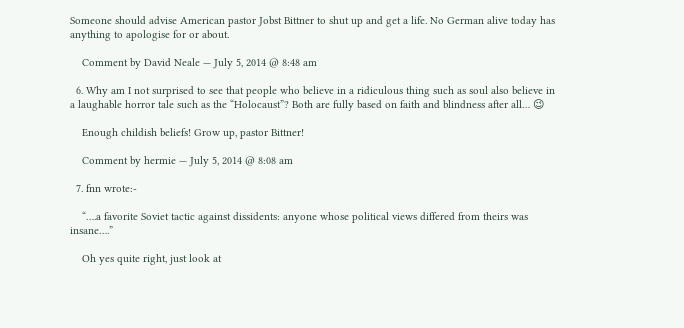Someone should advise American pastor Jobst Bittner to shut up and get a life. No German alive today has anything to apologise for or about.

    Comment by David Neale — July 5, 2014 @ 8:48 am

  6. Why am I not surprised to see that people who believe in a ridiculous thing such as soul also believe in a laughable horror tale such as the “Holocaust”? Both are fully based on faith and blindness after all… 😉

    Enough childish beliefs! Grow up, pastor Bittner!

    Comment by hermie — July 5, 2014 @ 8:08 am

  7. fnn wrote:-

    “….a favorite Soviet tactic against dissidents: anyone whose political views differed from theirs was insane….”

    Oh yes quite right, just look at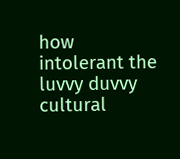how intolerant the luvvy duvvy cultural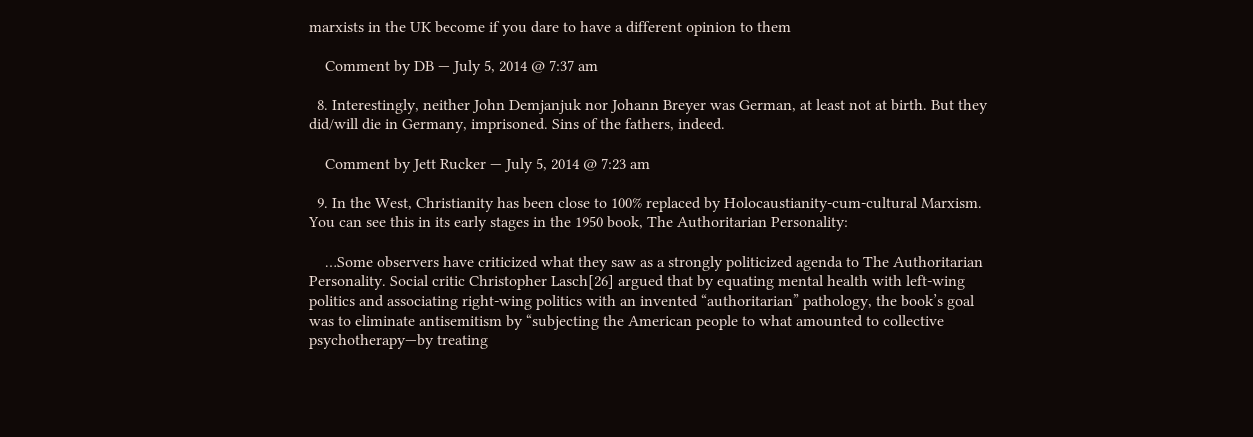marxists in the UK become if you dare to have a different opinion to them

    Comment by DB — July 5, 2014 @ 7:37 am

  8. Interestingly, neither John Demjanjuk nor Johann Breyer was German, at least not at birth. But they did/will die in Germany, imprisoned. Sins of the fathers, indeed.

    Comment by Jett Rucker — July 5, 2014 @ 7:23 am

  9. In the West, Christianity has been close to 100% replaced by Holocaustianity-cum-cultural Marxism. You can see this in its early stages in the 1950 book, The Authoritarian Personality:

    …Some observers have criticized what they saw as a strongly politicized agenda to The Authoritarian Personality. Social critic Christopher Lasch[26] argued that by equating mental health with left-wing politics and associating right-wing politics with an invented “authoritarian” pathology, the book’s goal was to eliminate antisemitism by “subjecting the American people to what amounted to collective psychotherapy—by treating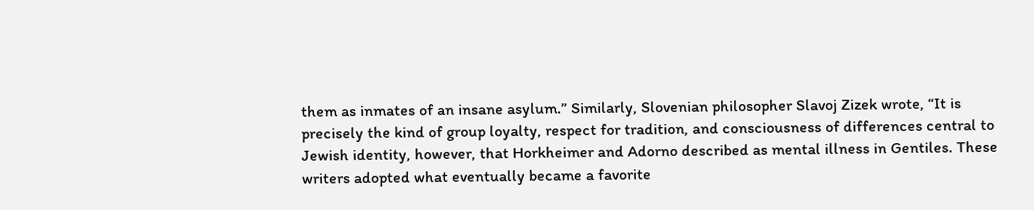them as inmates of an insane asylum.” Similarly, Slovenian philosopher Slavoj Zizek wrote, “It is precisely the kind of group loyalty, respect for tradition, and consciousness of differences central to Jewish identity, however, that Horkheimer and Adorno described as mental illness in Gentiles. These writers adopted what eventually became a favorite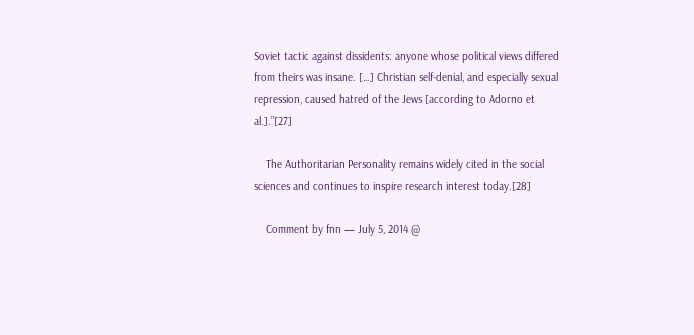Soviet tactic against dissidents: anyone whose political views differed from theirs was insane. […] Christian self-denial, and especially sexual repression, caused hatred of the Jews [according to Adorno et al.].”[27]

    The Authoritarian Personality remains widely cited in the social sciences and continues to inspire research interest today.[28]

    Comment by fnn — July 5, 2014 @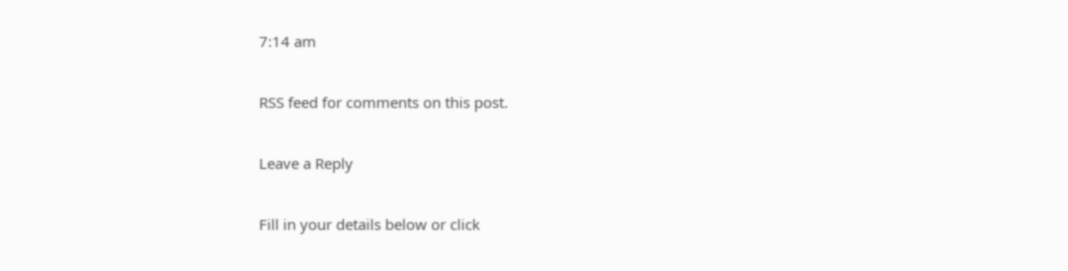7:14 am

RSS feed for comments on this post.

Leave a Reply

Fill in your details below or click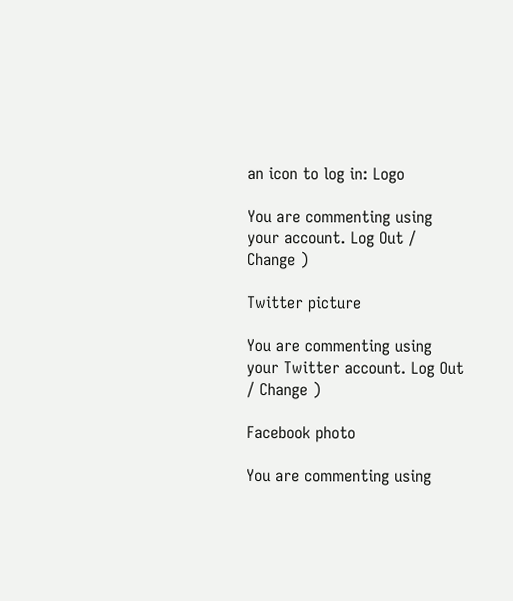an icon to log in: Logo

You are commenting using your account. Log Out / Change )

Twitter picture

You are commenting using your Twitter account. Log Out / Change )

Facebook photo

You are commenting using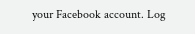your Facebook account. Log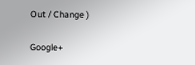Out / Change )

Google+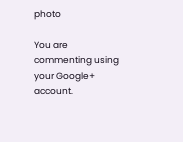photo

You are commenting using your Google+ account.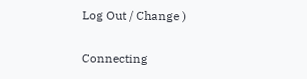Log Out / Change )

Connecting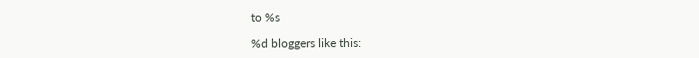to %s

%d bloggers like this: